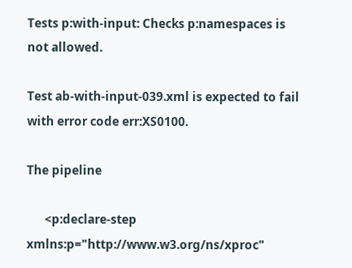Tests p:with-input: Checks p:namespaces is not allowed.

Test ab-with-input-039.xml is expected to fail with error code err:XS0100.

The pipeline

      <p:declare-step xmlns:p="http://www.w3.org/ns/xproc"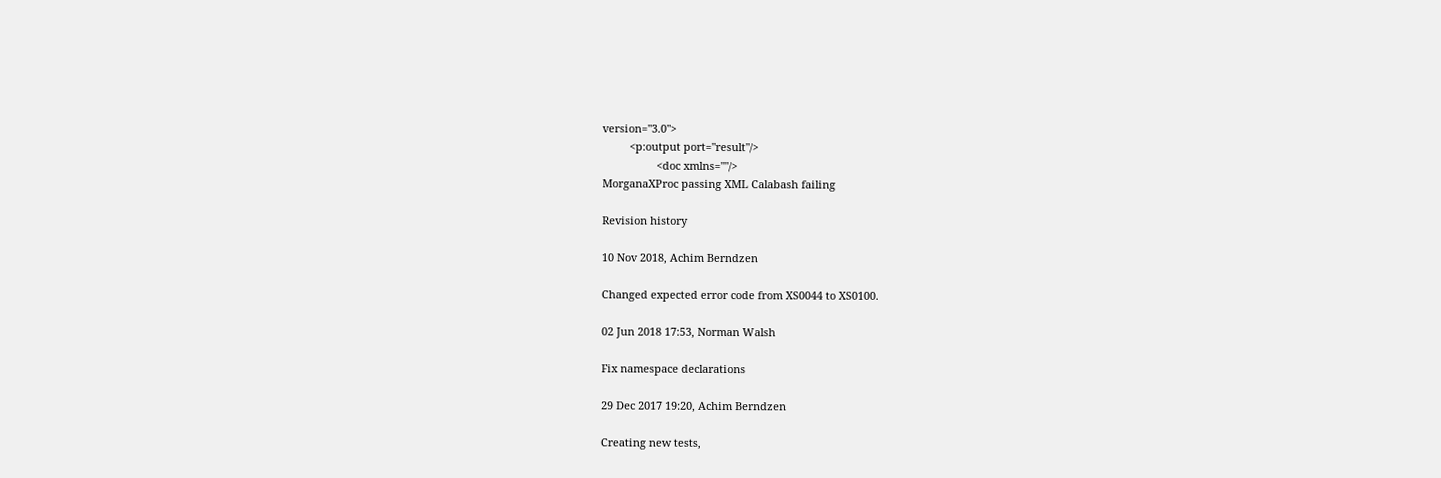version="3.0">
         <p:output port="result"/>
                  <doc xmlns=""/>
MorganaXProc passing XML Calabash failing

Revision history

10 Nov 2018, Achim Berndzen

Changed expected error code from XS0044 to XS0100.

02 Jun 2018 17:53, Norman Walsh

Fix namespace declarations

29 Dec 2017 19:20, Achim Berndzen

Creating new tests,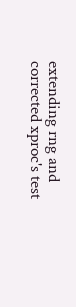extending rng and corrected xproc's test